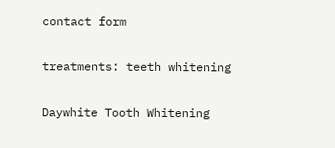contact form

treatments: teeth whitening

Daywhite Tooth Whitening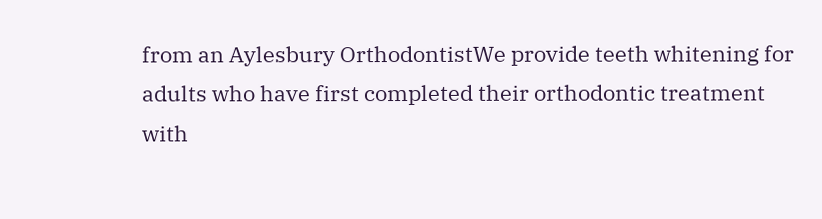from an Aylesbury OrthodontistWe provide teeth whitening for adults who have first completed their orthodontic treatment with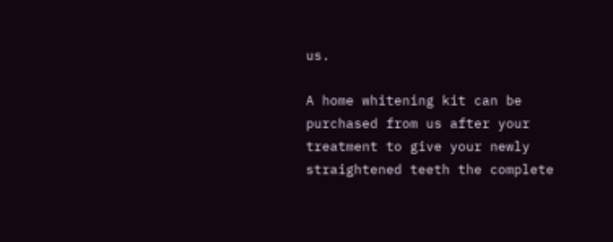us.

A home whitening kit can be purchased from us after your treatment to give your newly straightened teeth the complete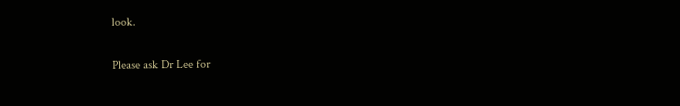look.

Please ask Dr Lee for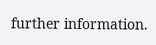further information.